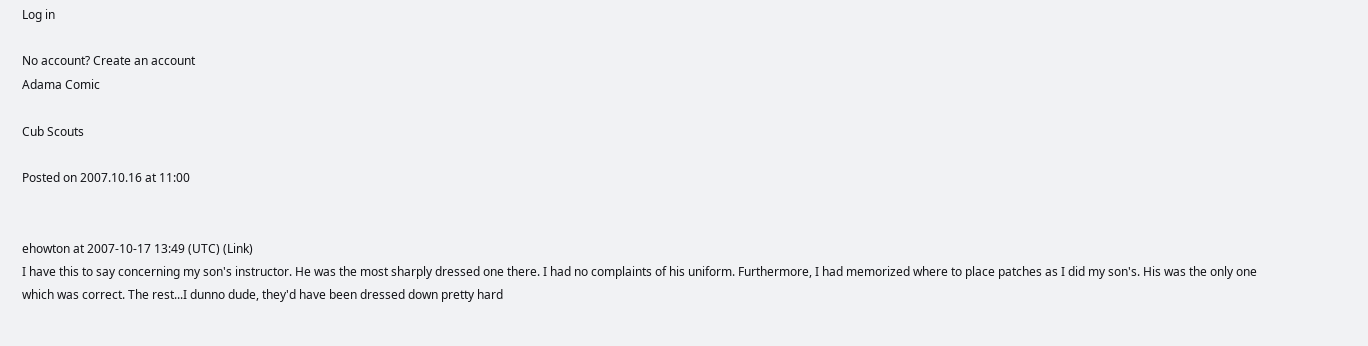Log in

No account? Create an account
Adama Comic

Cub Scouts

Posted on 2007.10.16 at 11:00


ehowton at 2007-10-17 13:49 (UTC) (Link)
I have this to say concerning my son's instructor. He was the most sharply dressed one there. I had no complaints of his uniform. Furthermore, I had memorized where to place patches as I did my son's. His was the only one which was correct. The rest...I dunno dude, they'd have been dressed down pretty hard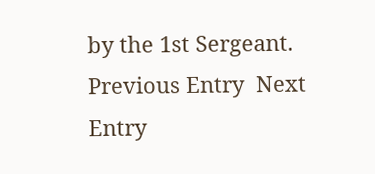by the 1st Sergeant.
Previous Entry  Next Entry